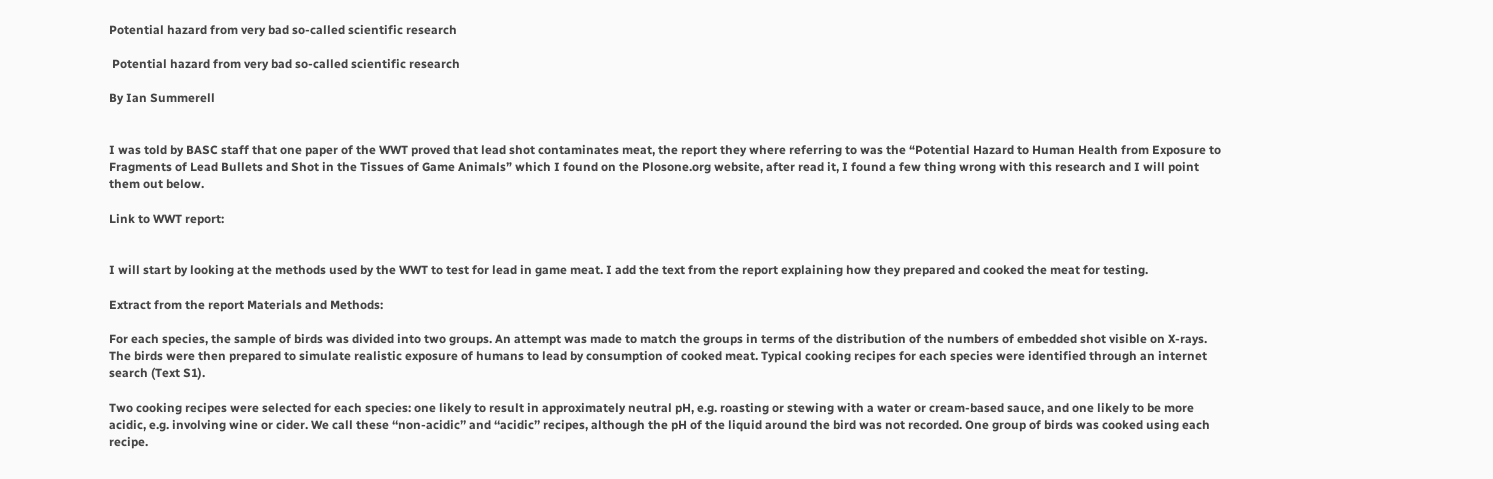Potential hazard from very bad so-called scientific research

 Potential hazard from very bad so-called scientific research

By Ian Summerell


I was told by BASC staff that one paper of the WWT proved that lead shot contaminates meat, the report they where referring to was the “Potential Hazard to Human Health from Exposure to Fragments of Lead Bullets and Shot in the Tissues of Game Animals” which I found on the Plosone.org website, after read it, I found a few thing wrong with this research and I will point them out below.

Link to WWT report:


I will start by looking at the methods used by the WWT to test for lead in game meat. I add the text from the report explaining how they prepared and cooked the meat for testing.

Extract from the report Materials and Methods:

For each species, the sample of birds was divided into two groups. An attempt was made to match the groups in terms of the distribution of the numbers of embedded shot visible on X-rays. The birds were then prepared to simulate realistic exposure of humans to lead by consumption of cooked meat. Typical cooking recipes for each species were identified through an internet search (Text S1).

Two cooking recipes were selected for each species: one likely to result in approximately neutral pH, e.g. roasting or stewing with a water or cream-based sauce, and one likely to be more acidic, e.g. involving wine or cider. We call these ‘‘non-acidic’’ and ‘‘acidic’’ recipes, although the pH of the liquid around the bird was not recorded. One group of birds was cooked using each recipe.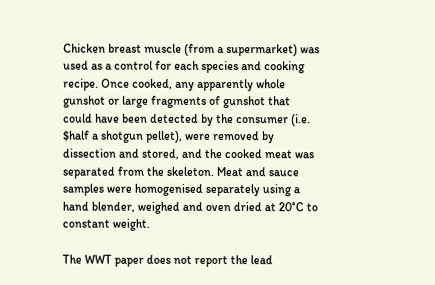Chicken breast muscle (from a supermarket) was used as a control for each species and cooking recipe. Once cooked, any apparently whole gunshot or large fragments of gunshot that could have been detected by the consumer (i.e. $half a shotgun pellet), were removed by dissection and stored, and the cooked meat was separated from the skeleton. Meat and sauce samples were homogenised separately using a hand blender, weighed and oven dried at 20°C to constant weight.

The WWT paper does not report the lead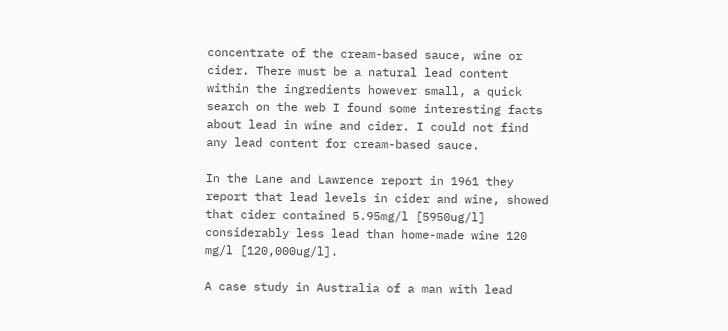concentrate of the cream-based sauce, wine or cider. There must be a natural lead content within the ingredients however small, a quick search on the web I found some interesting facts about lead in wine and cider. I could not find any lead content for cream-based sauce.

In the Lane and Lawrence report in 1961 they report that lead levels in cider and wine, showed that cider contained 5.95mg/l [5950ug/l] considerably less lead than home-made wine 120 mg/l [120,000ug/l].

A case study in Australia of a man with lead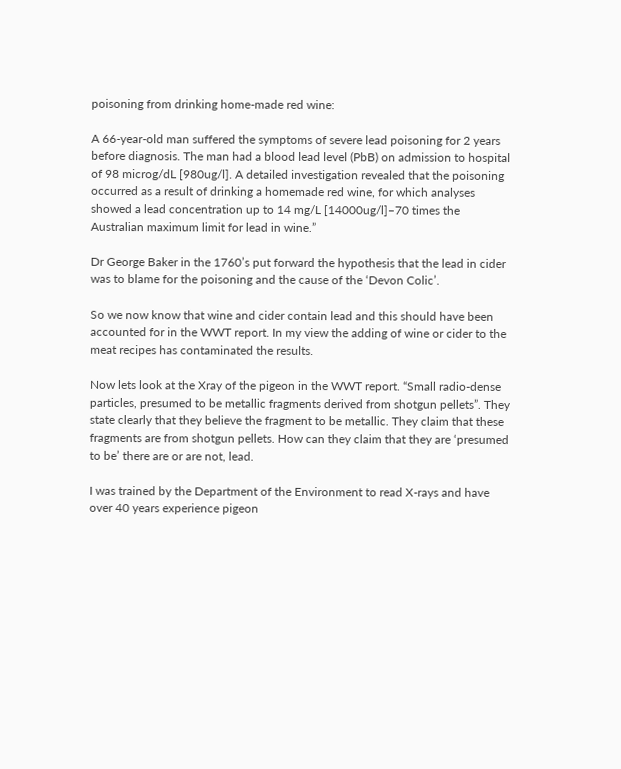poisoning from drinking home-made red wine:

A 66-year-old man suffered the symptoms of severe lead poisoning for 2 years before diagnosis. The man had a blood lead level (PbB) on admission to hospital of 98 microg/dL [980ug/l]. A detailed investigation revealed that the poisoning occurred as a result of drinking a homemade red wine, for which analyses showed a lead concentration up to 14 mg/L [14000ug/l]–70 times the Australian maximum limit for lead in wine.”

Dr George Baker in the 1760’s put forward the hypothesis that the lead in cider was to blame for the poisoning and the cause of the ‘Devon Colic’.

So we now know that wine and cider contain lead and this should have been accounted for in the WWT report. In my view the adding of wine or cider to the meat recipes has contaminated the results.

Now lets look at the Xray of the pigeon in the WWT report. “Small radio-dense particles, presumed to be metallic fragments derived from shotgun pellets”. They state clearly that they believe the fragment to be metallic. They claim that these fragments are from shotgun pellets. How can they claim that they are ‘presumed to be’ there are or are not, lead.

I was trained by the Department of the Environment to read X-rays and have over 40 years experience pigeon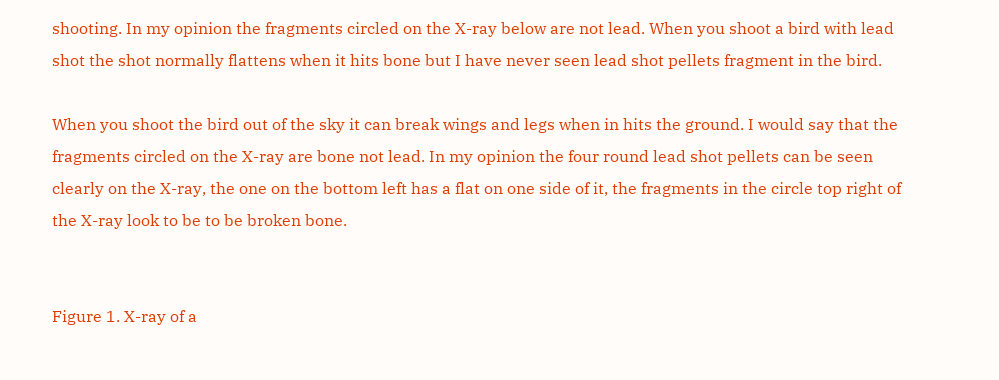shooting. In my opinion the fragments circled on the X-ray below are not lead. When you shoot a bird with lead shot the shot normally flattens when it hits bone but I have never seen lead shot pellets fragment in the bird.

When you shoot the bird out of the sky it can break wings and legs when in hits the ground. I would say that the fragments circled on the X-ray are bone not lead. In my opinion the four round lead shot pellets can be seen clearly on the X-ray, the one on the bottom left has a flat on one side of it, the fragments in the circle top right of the X-ray look to be to be broken bone.


Figure 1. X-ray of a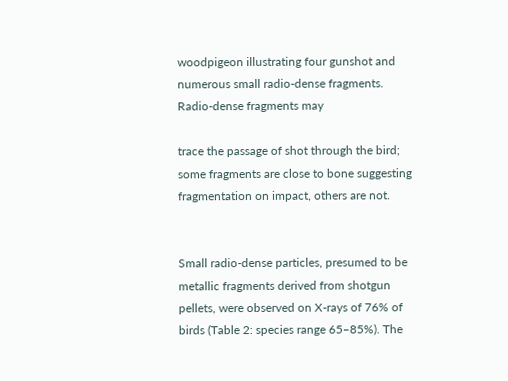woodpigeon illustrating four gunshot and numerous small radio-dense fragments. Radio-dense fragments may

trace the passage of shot through the bird; some fragments are close to bone suggesting fragmentation on impact, others are not.


Small radio-dense particles, presumed to be metallic fragments derived from shotgun pellets, were observed on X-rays of 76% of birds (Table 2: species range 65–85%). The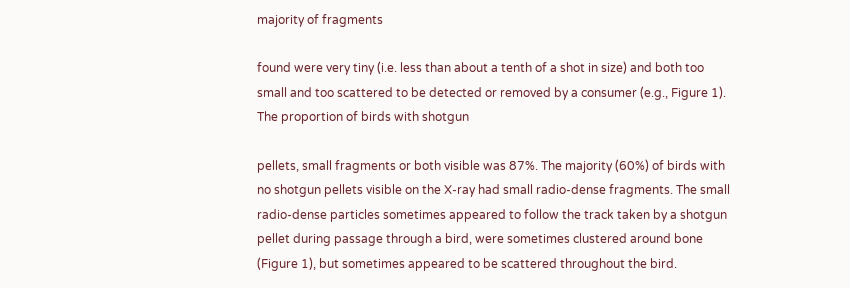majority of fragments

found were very tiny (i.e. less than about a tenth of a shot in size) and both too small and too scattered to be detected or removed by a consumer (e.g., Figure 1). The proportion of birds with shotgun

pellets, small fragments or both visible was 87%. The majority (60%) of birds with no shotgun pellets visible on the X-ray had small radio-dense fragments. The small radio-dense particles sometimes appeared to follow the track taken by a shotgun pellet during passage through a bird, were sometimes clustered around bone (Figure 1), but sometimes appeared to be scattered throughout the bird.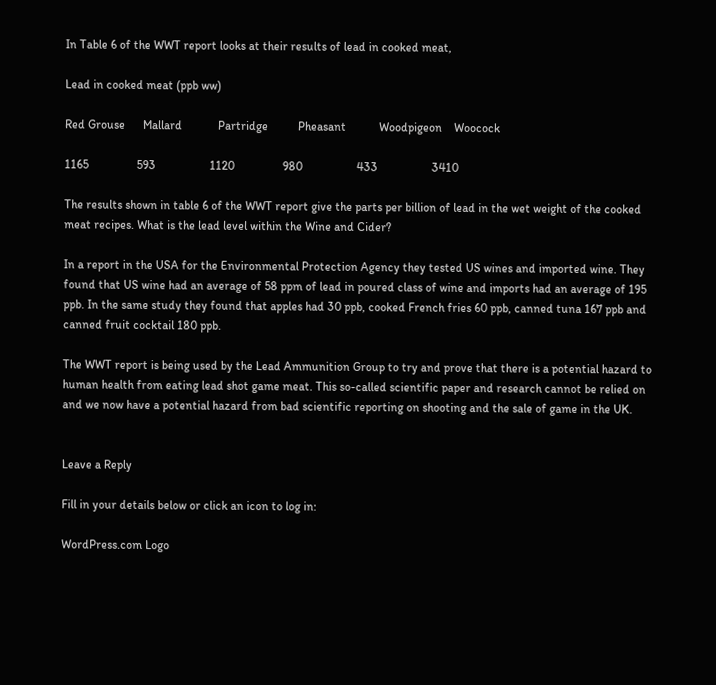In Table 6 of the WWT report looks at their results of lead in cooked meat,

Lead in cooked meat (ppb ww)

Red Grouse      Mallard            Partridge          Pheasant           Woodpigeon    Woocock

1165                593                  1120                980                  433                  3410

The results shown in table 6 of the WWT report give the parts per billion of lead in the wet weight of the cooked meat recipes. What is the lead level within the Wine and Cider?

In a report in the USA for the Environmental Protection Agency they tested US wines and imported wine. They found that US wine had an average of 58 ppm of lead in poured class of wine and imports had an average of 195 ppb. In the same study they found that apples had 30 ppb, cooked French fries 60 ppb, canned tuna 167 ppb and canned fruit cocktail 180 ppb.

The WWT report is being used by the Lead Ammunition Group to try and prove that there is a potential hazard to human health from eating lead shot game meat. This so-called scientific paper and research cannot be relied on and we now have a potential hazard from bad scientific reporting on shooting and the sale of game in the UK.


Leave a Reply

Fill in your details below or click an icon to log in:

WordPress.com Logo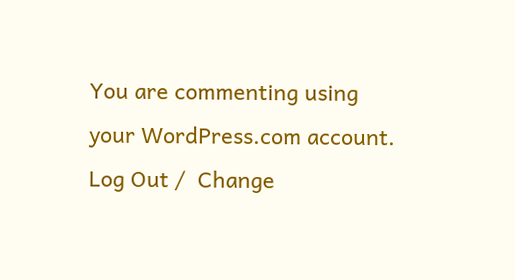You are commenting using your WordPress.com account. Log Out /  Change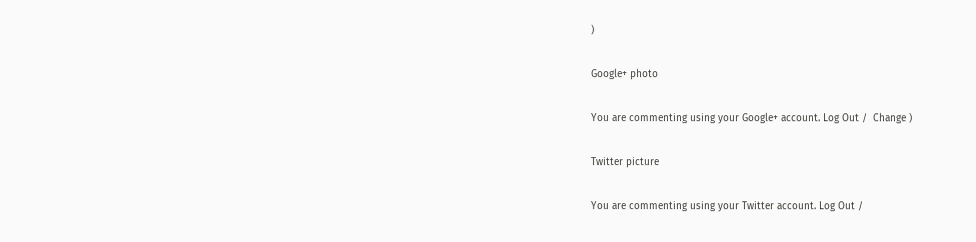)

Google+ photo

You are commenting using your Google+ account. Log Out /  Change )

Twitter picture

You are commenting using your Twitter account. Log Out /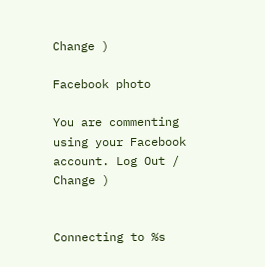Change )

Facebook photo

You are commenting using your Facebook account. Log Out /  Change )


Connecting to %s